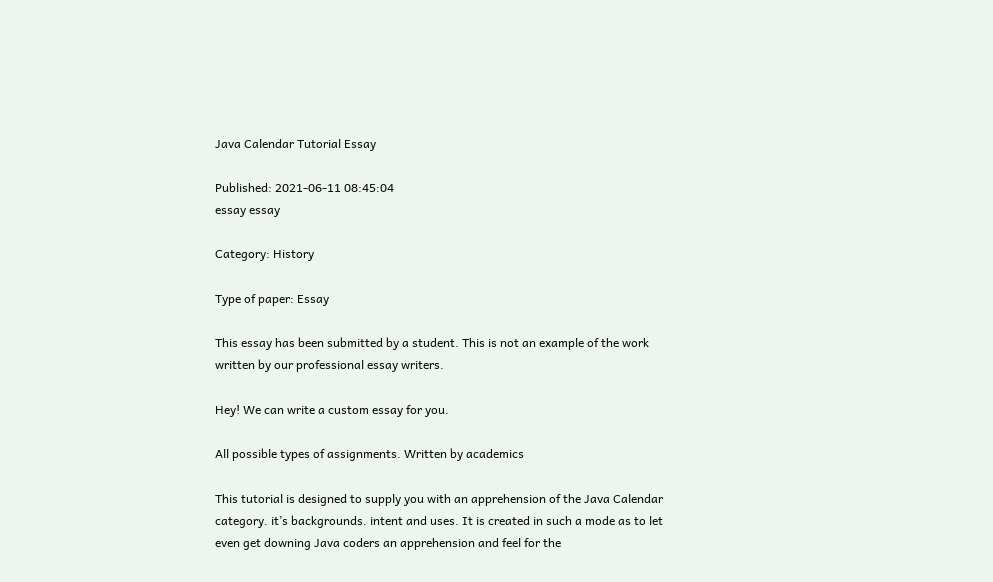Java Calendar Tutorial Essay

Published: 2021-06-11 08:45:04
essay essay

Category: History

Type of paper: Essay

This essay has been submitted by a student. This is not an example of the work written by our professional essay writers.

Hey! We can write a custom essay for you.

All possible types of assignments. Written by academics

This tutorial is designed to supply you with an apprehension of the Java Calendar category. it’s backgrounds. intent and uses. It is created in such a mode as to let even get downing Java coders an apprehension and feel for the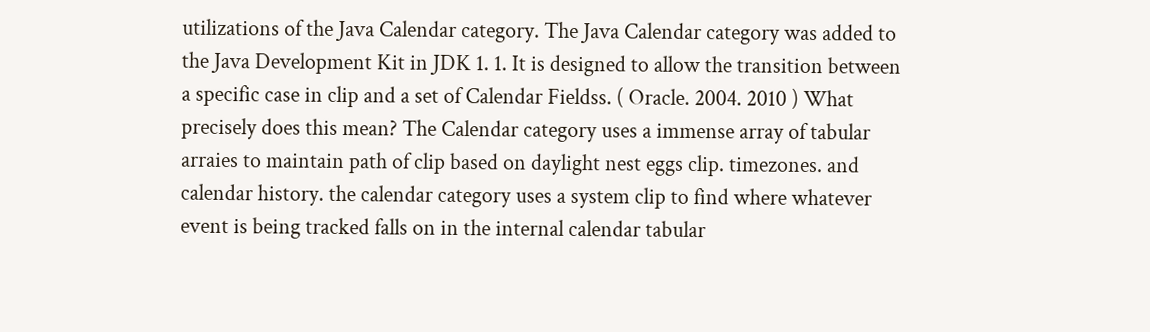utilizations of the Java Calendar category. The Java Calendar category was added to the Java Development Kit in JDK 1. 1. It is designed to allow the transition between a specific case in clip and a set of Calendar Fieldss. ( Oracle. 2004. 2010 ) What precisely does this mean? The Calendar category uses a immense array of tabular arraies to maintain path of clip based on daylight nest eggs clip. timezones. and calendar history. the calendar category uses a system clip to find where whatever event is being tracked falls on in the internal calendar tabular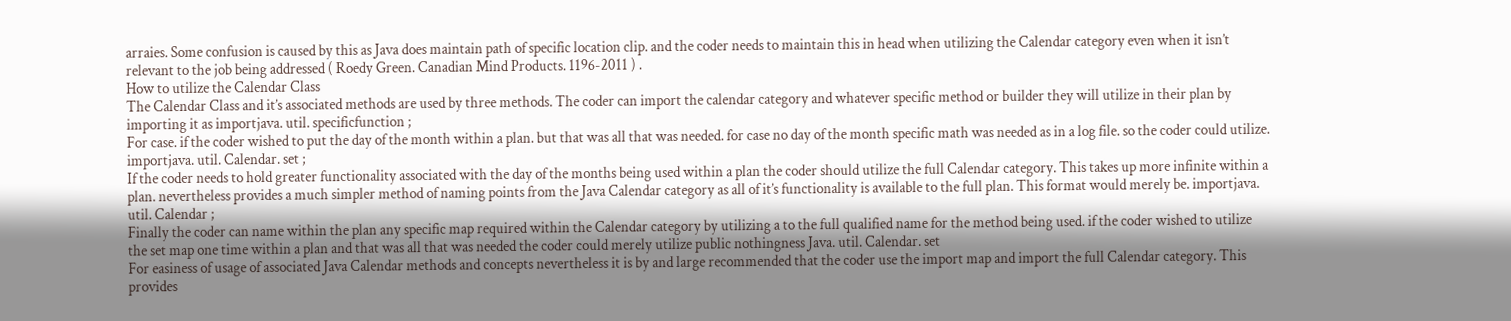arraies. Some confusion is caused by this as Java does maintain path of specific location clip. and the coder needs to maintain this in head when utilizing the Calendar category even when it isn’t relevant to the job being addressed ( Roedy Green. Canadian Mind Products. 1196-2011 ) .
How to utilize the Calendar Class
The Calendar Class and it’s associated methods are used by three methods. The coder can import the calendar category and whatever specific method or builder they will utilize in their plan by importing it as importjava. util. specificfunction ;
For case. if the coder wished to put the day of the month within a plan. but that was all that was needed. for case no day of the month specific math was needed as in a log file. so the coder could utilize. importjava. util. Calendar. set ;
If the coder needs to hold greater functionality associated with the day of the months being used within a plan the coder should utilize the full Calendar category. This takes up more infinite within a plan. nevertheless provides a much simpler method of naming points from the Java Calendar category as all of it’s functionality is available to the full plan. This format would merely be. importjava. util. Calendar ;
Finally the coder can name within the plan any specific map required within the Calendar category by utilizing a to the full qualified name for the method being used. if the coder wished to utilize the set map one time within a plan and that was all that was needed the coder could merely utilize public nothingness Java. util. Calendar. set
For easiness of usage of associated Java Calendar methods and concepts nevertheless it is by and large recommended that the coder use the import map and import the full Calendar category. This provides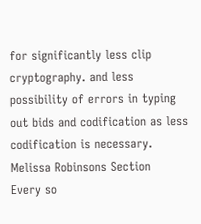for significantly less clip cryptography. and less possibility of errors in typing out bids and codification as less codification is necessary.
Melissa Robinsons Section
Every so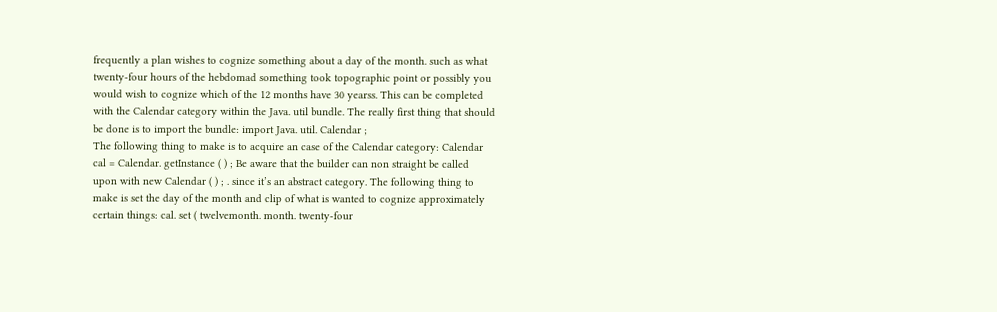frequently a plan wishes to cognize something about a day of the month. such as what twenty-four hours of the hebdomad something took topographic point or possibly you would wish to cognize which of the 12 months have 30 yearss. This can be completed with the Calendar category within the Java. util bundle. The really first thing that should be done is to import the bundle: import Java. util. Calendar ;
The following thing to make is to acquire an case of the Calendar category: Calendar cal = Calendar. getInstance ( ) ; Be aware that the builder can non straight be called upon with new Calendar ( ) ; . since it’s an abstract category. The following thing to make is set the day of the month and clip of what is wanted to cognize approximately certain things: cal. set ( twelvemonth. month. twenty-four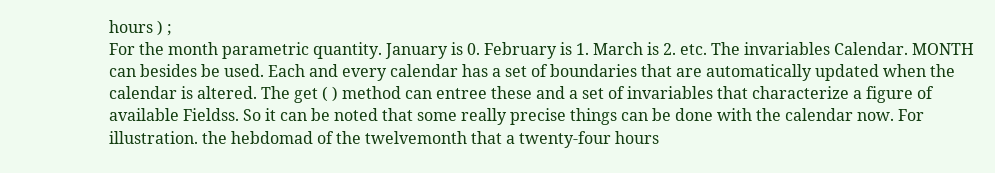hours ) ;
For the month parametric quantity. January is 0. February is 1. March is 2. etc. The invariables Calendar. MONTH can besides be used. Each and every calendar has a set of boundaries that are automatically updated when the calendar is altered. The get ( ) method can entree these and a set of invariables that characterize a figure of available Fieldss. So it can be noted that some really precise things can be done with the calendar now. For illustration. the hebdomad of the twelvemonth that a twenty-four hours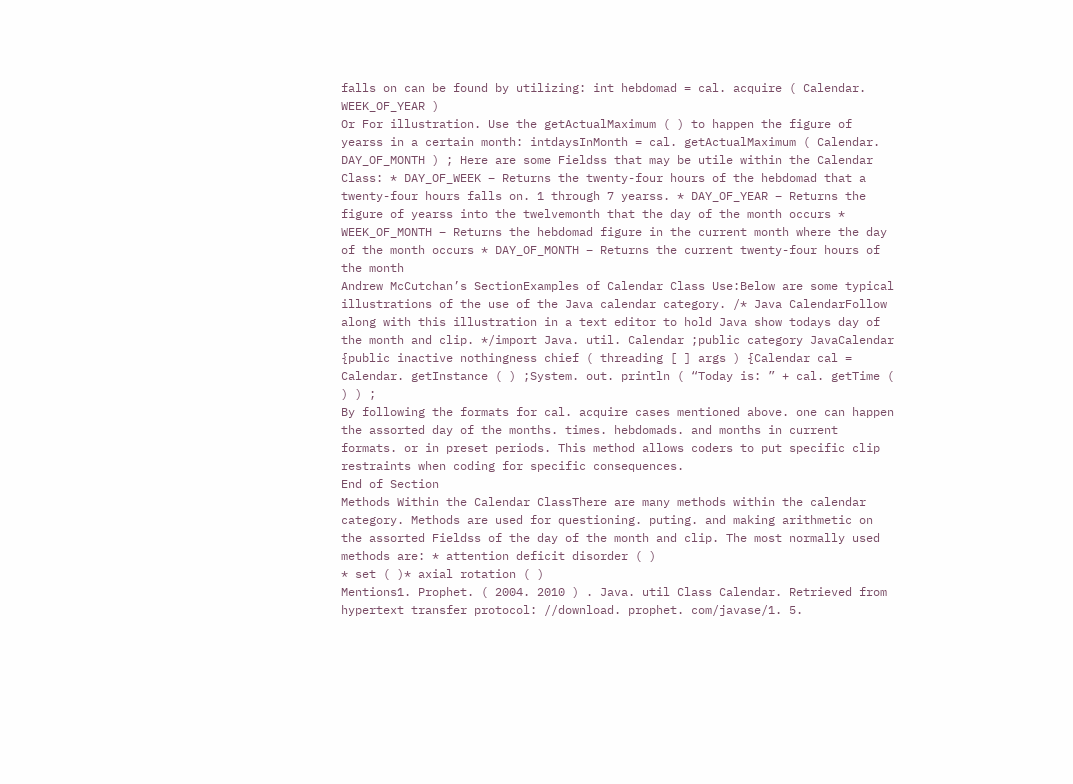falls on can be found by utilizing: int hebdomad = cal. acquire ( Calendar. WEEK_OF_YEAR )
Or For illustration. Use the getActualMaximum ( ) to happen the figure of yearss in a certain month: intdaysInMonth = cal. getActualMaximum ( Calendar. DAY_OF_MONTH ) ; Here are some Fieldss that may be utile within the Calendar Class: * DAY_OF_WEEK – Returns the twenty-four hours of the hebdomad that a twenty-four hours falls on. 1 through 7 yearss. * DAY_OF_YEAR – Returns the figure of yearss into the twelvemonth that the day of the month occurs * WEEK_OF_MONTH – Returns the hebdomad figure in the current month where the day of the month occurs * DAY_OF_MONTH – Returns the current twenty-four hours of the month
Andrew McCutchan’s SectionExamples of Calendar Class Use:Below are some typical illustrations of the use of the Java calendar category. /* Java CalendarFollow along with this illustration in a text editor to hold Java show todays day of the month and clip. */import Java. util. Calendar ;public category JavaCalendar {public inactive nothingness chief ( threading [ ] args ) {Calendar cal = Calendar. getInstance ( ) ;System. out. println ( “Today is: ” + cal. getTime ( ) ) ;
By following the formats for cal. acquire cases mentioned above. one can happen the assorted day of the months. times. hebdomads. and months in current formats. or in preset periods. This method allows coders to put specific clip restraints when coding for specific consequences.
End of Section
Methods Within the Calendar ClassThere are many methods within the calendar category. Methods are used for questioning. puting. and making arithmetic on the assorted Fieldss of the day of the month and clip. The most normally used methods are: * attention deficit disorder ( )
* set ( )* axial rotation ( )
Mentions1. Prophet. ( 2004. 2010 ) . Java. util Class Calendar. Retrieved from hypertext transfer protocol: //download. prophet. com/javase/1. 5.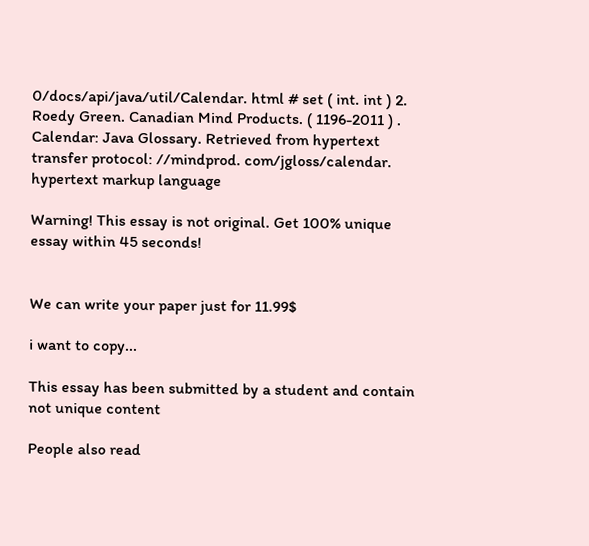0/docs/api/java/util/Calendar. html # set ( int. int ) 2. Roedy Green. Canadian Mind Products. ( 1196-2011 ) . Calendar: Java Glossary. Retrieved from hypertext transfer protocol: //mindprod. com/jgloss/calendar. hypertext markup language

Warning! This essay is not original. Get 100% unique essay within 45 seconds!


We can write your paper just for 11.99$

i want to copy...

This essay has been submitted by a student and contain not unique content

People also read